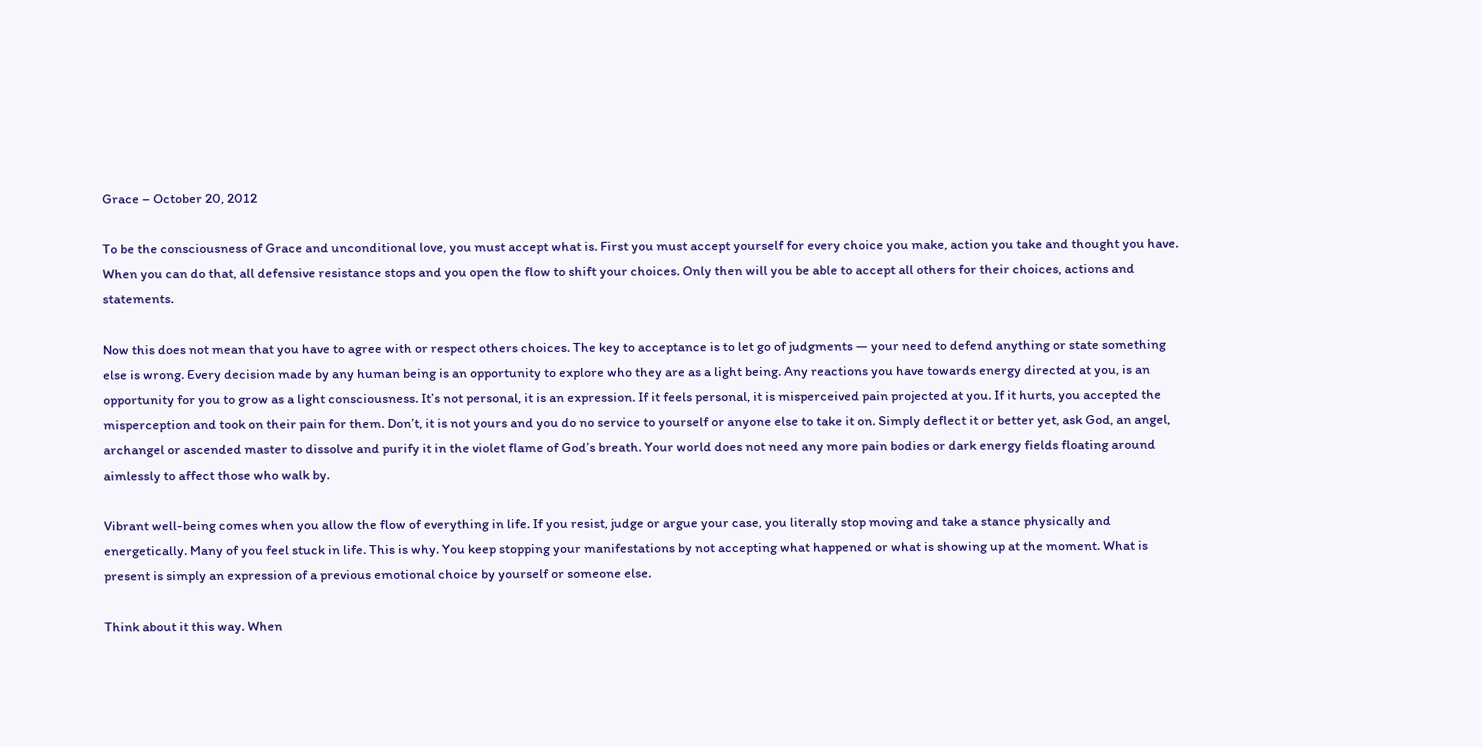Grace – October 20, 2012

To be the consciousness of Grace and unconditional love, you must accept what is. First you must accept yourself for every choice you make, action you take and thought you have. When you can do that, all defensive resistance stops and you open the flow to shift your choices. Only then will you be able to accept all others for their choices, actions and statements.

Now this does not mean that you have to agree with or respect others choices. The key to acceptance is to let go of judgments — your need to defend anything or state something else is wrong. Every decision made by any human being is an opportunity to explore who they are as a light being. Any reactions you have towards energy directed at you, is an opportunity for you to grow as a light consciousness. It’s not personal, it is an expression. If it feels personal, it is misperceived pain projected at you. If it hurts, you accepted the misperception and took on their pain for them. Don’t, it is not yours and you do no service to yourself or anyone else to take it on. Simply deflect it or better yet, ask God, an angel, archangel or ascended master to dissolve and purify it in the violet flame of God’s breath. Your world does not need any more pain bodies or dark energy fields floating around aimlessly to affect those who walk by.

Vibrant well-being comes when you allow the flow of everything in life. If you resist, judge or argue your case, you literally stop moving and take a stance physically and energetically. Many of you feel stuck in life. This is why. You keep stopping your manifestations by not accepting what happened or what is showing up at the moment. What is present is simply an expression of a previous emotional choice by yourself or someone else.

Think about it this way. When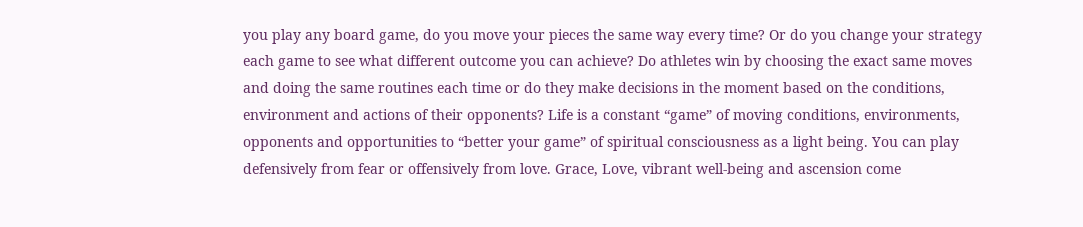you play any board game, do you move your pieces the same way every time? Or do you change your strategy each game to see what different outcome you can achieve? Do athletes win by choosing the exact same moves and doing the same routines each time or do they make decisions in the moment based on the conditions, environment and actions of their opponents? Life is a constant “game” of moving conditions, environments, opponents and opportunities to “better your game” of spiritual consciousness as a light being. You can play defensively from fear or offensively from love. Grace, Love, vibrant well-being and ascension come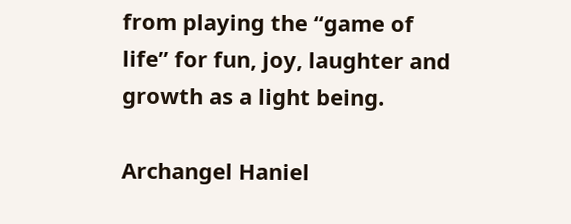from playing the “game of life” for fun, joy, laughter and growth as a light being.

Archangel Haniel